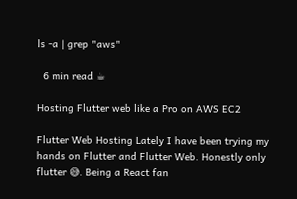ls -a | grep "aws"

  6 min read ☕

Hosting Flutter web like a Pro on AWS EC2

Flutter Web Hosting Lately I have been trying my hands on Flutter and Flutter Web. Honestly only flutter 😅. Being a React fan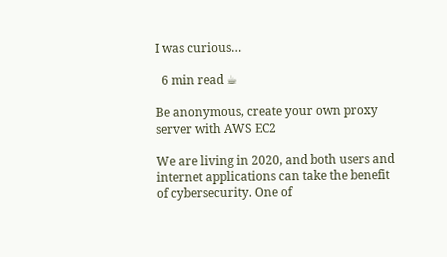I was curious…

  6 min read ☕

Be anonymous, create your own proxy server with AWS EC2

We are living in 2020, and both users and internet applications can take the benefit of cybersecurity. One of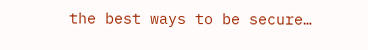the best ways to be secure…